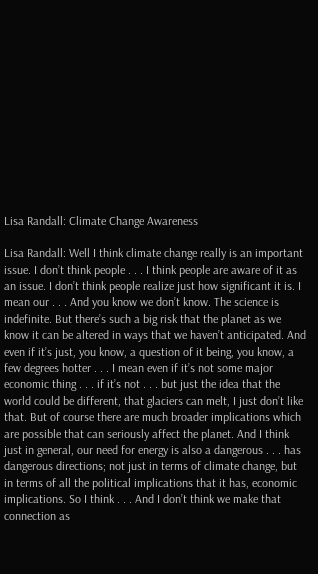Lisa Randall: Climate Change Awareness

Lisa Randall: Well I think climate change really is an important issue. I don’t think people . . . I think people are aware of it as an issue. I don’t think people realize just how significant it is. I mean our . . . And you know we don’t know. The science is indefinite. But there’s such a big risk that the planet as we know it can be altered in ways that we haven’t anticipated. And even if it’s just, you know, a question of it being, you know, a few degrees hotter . . . I mean even if it’s not some major economic thing . . . if it’s not . . . but just the idea that the world could be different, that glaciers can melt, I just don’t like that. But of course there are much broader implications which are possible that can seriously affect the planet. And I think just in general, our need for energy is also a dangerous . . . has dangerous directions; not just in terms of climate change, but in terms of all the political implications that it has, economic implications. So I think . . . And I don’t think we make that connection as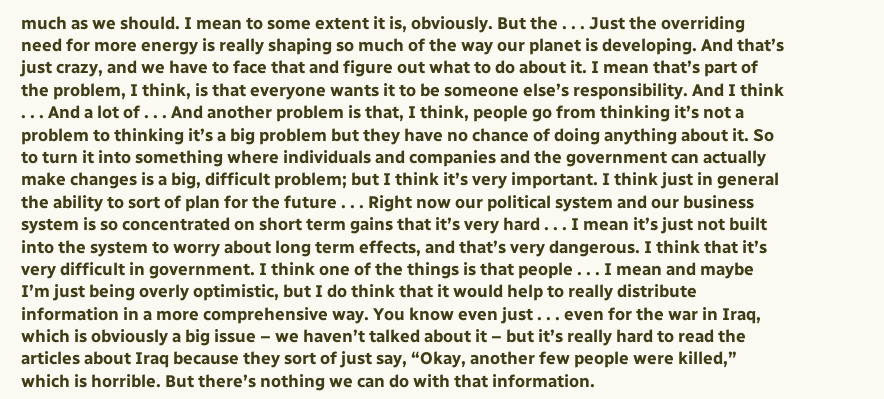much as we should. I mean to some extent it is, obviously. But the . . . Just the overriding need for more energy is really shaping so much of the way our planet is developing. And that’s just crazy, and we have to face that and figure out what to do about it. I mean that’s part of the problem, I think, is that everyone wants it to be someone else’s responsibility. And I think . . . And a lot of . . . And another problem is that, I think, people go from thinking it’s not a problem to thinking it’s a big problem but they have no chance of doing anything about it. So to turn it into something where individuals and companies and the government can actually make changes is a big, difficult problem; but I think it’s very important. I think just in general the ability to sort of plan for the future . . . Right now our political system and our business system is so concentrated on short term gains that it’s very hard . . . I mean it’s just not built into the system to worry about long term effects, and that’s very dangerous. I think that it’s very difficult in government. I think one of the things is that people . . . I mean and maybe I’m just being overly optimistic, but I do think that it would help to really distribute information in a more comprehensive way. You know even just . . . even for the war in Iraq, which is obviously a big issue – we haven’t talked about it – but it’s really hard to read the articles about Iraq because they sort of just say, “Okay, another few people were killed,” which is horrible. But there’s nothing we can do with that information.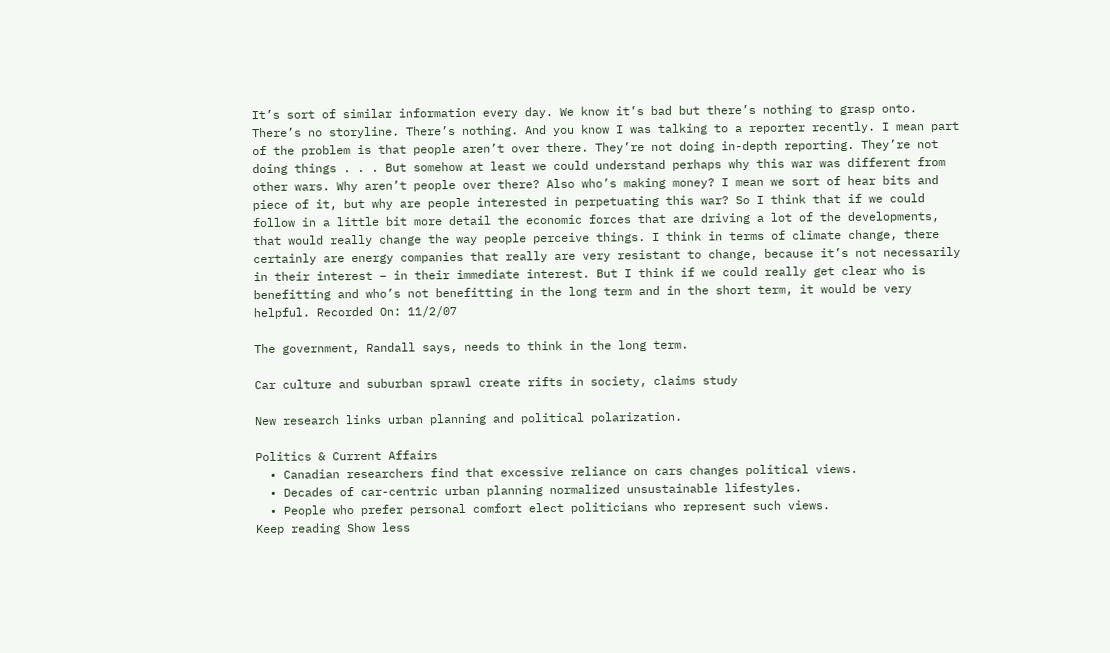It’s sort of similar information every day. We know it’s bad but there’s nothing to grasp onto. There’s no storyline. There’s nothing. And you know I was talking to a reporter recently. I mean part of the problem is that people aren’t over there. They’re not doing in-depth reporting. They’re not doing things . . . But somehow at least we could understand perhaps why this war was different from other wars. Why aren’t people over there? Also who’s making money? I mean we sort of hear bits and piece of it, but why are people interested in perpetuating this war? So I think that if we could follow in a little bit more detail the economic forces that are driving a lot of the developments, that would really change the way people perceive things. I think in terms of climate change, there certainly are energy companies that really are very resistant to change, because it’s not necessarily in their interest – in their immediate interest. But I think if we could really get clear who is benefitting and who’s not benefitting in the long term and in the short term, it would be very helpful. Recorded On: 11/2/07

The government, Randall says, needs to think in the long term.

Car culture and suburban sprawl create rifts in society, claims study

New research links urban planning and political polarization.

Politics & Current Affairs
  • Canadian researchers find that excessive reliance on cars changes political views.
  • Decades of car-centric urban planning normalized unsustainable lifestyles.
  • People who prefer personal comfort elect politicians who represent such views.
Keep reading Show less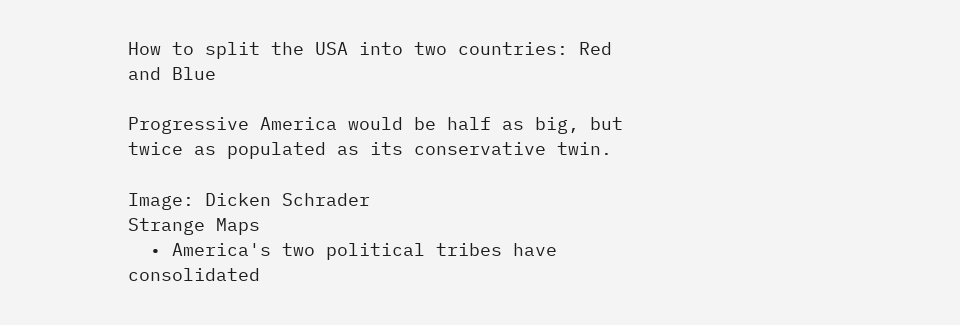How to split the USA into two countries: Red and Blue

Progressive America would be half as big, but twice as populated as its conservative twin.

Image: Dicken Schrader
Strange Maps
  • America's two political tribes have consolidated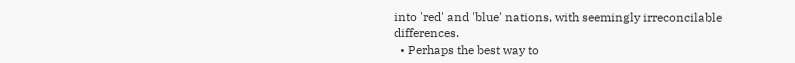into 'red' and 'blue' nations, with seemingly irreconcilable differences.
  • Perhaps the best way to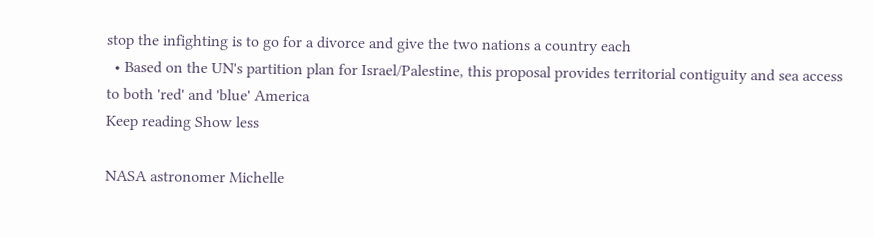stop the infighting is to go for a divorce and give the two nations a country each
  • Based on the UN's partition plan for Israel/Palestine, this proposal provides territorial contiguity and sea access to both 'red' and 'blue' America
Keep reading Show less

NASA astronomer Michelle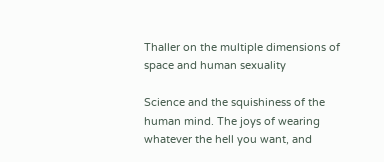Thaller on the multiple dimensions of space and human sexuality

Science and the squishiness of the human mind. The joys of wearing whatever the hell you want, and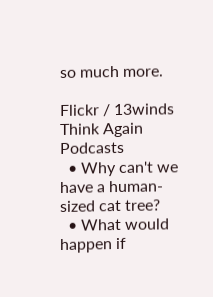so much more.

Flickr / 13winds
Think Again Podcasts
  • Why can't we have a human-sized cat tree?
  • What would happen if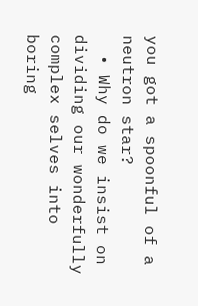you got a spoonful of a neutron star?
  • Why do we insist on dividing our wonderfully complex selves into boring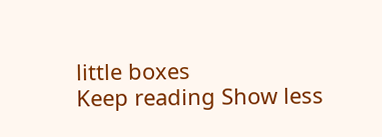little boxes
Keep reading Show less